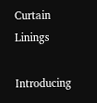Curtain Linings

Introducing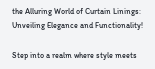the Alluring World of Curtain Linings: Unveiling Elegance and Functionality!

Step into a realm where style meets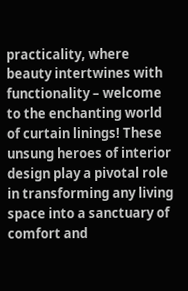practicality, where beauty intertwines with functionality – welcome to the enchanting world of curtain linings! These unsung heroes of interior design play a pivotal role in transforming any living space into a sanctuary of comfort and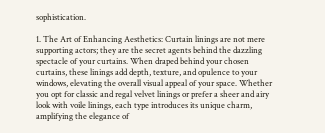sophistication.

1. The Art of Enhancing Aesthetics: Curtain linings are not mere supporting actors; they are the secret agents behind the dazzling spectacle of your curtains. When draped behind your chosen curtains, these linings add depth, texture, and opulence to your windows, elevating the overall visual appeal of your space. Whether you opt for classic and regal velvet linings or prefer a sheer and airy look with voile linings, each type introduces its unique charm, amplifying the elegance of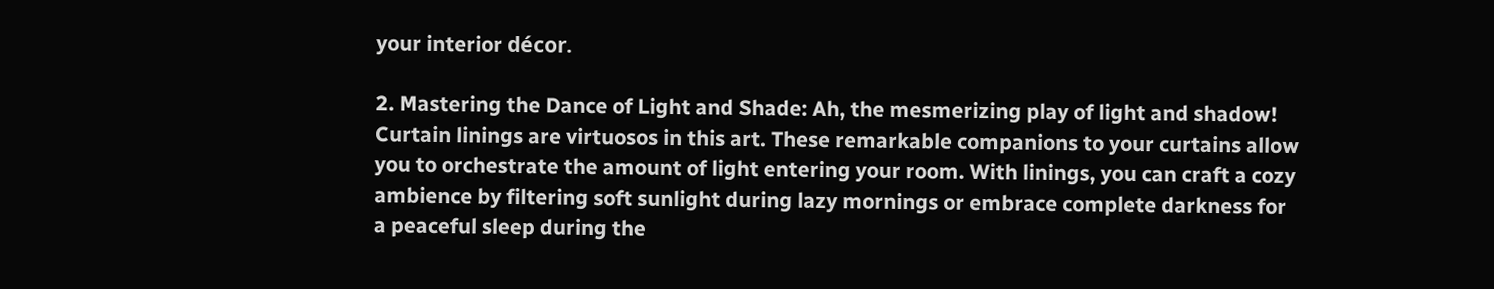your interior décor.

2. Mastering the Dance of Light and Shade: Ah, the mesmerizing play of light and shadow! Curtain linings are virtuosos in this art. These remarkable companions to your curtains allow you to orchestrate the amount of light entering your room. With linings, you can craft a cozy ambience by filtering soft sunlight during lazy mornings or embrace complete darkness for a peaceful sleep during the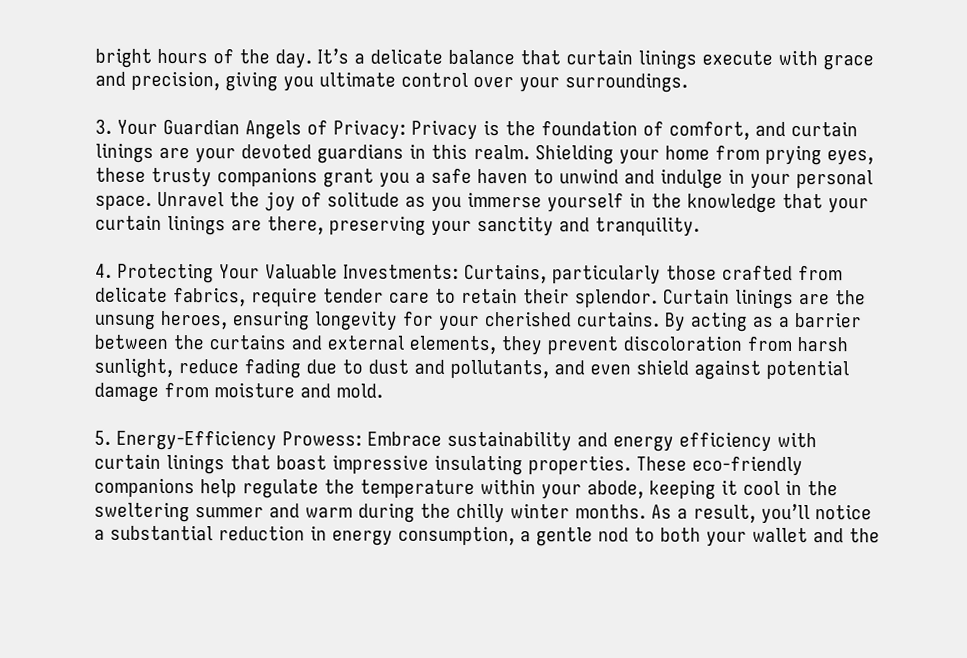bright hours of the day. It’s a delicate balance that curtain linings execute with grace and precision, giving you ultimate control over your surroundings.

3. Your Guardian Angels of Privacy: Privacy is the foundation of comfort, and curtain linings are your devoted guardians in this realm. Shielding your home from prying eyes, these trusty companions grant you a safe haven to unwind and indulge in your personal space. Unravel the joy of solitude as you immerse yourself in the knowledge that your curtain linings are there, preserving your sanctity and tranquility.

4. Protecting Your Valuable Investments: Curtains, particularly those crafted from delicate fabrics, require tender care to retain their splendor. Curtain linings are the unsung heroes, ensuring longevity for your cherished curtains. By acting as a barrier between the curtains and external elements, they prevent discoloration from harsh sunlight, reduce fading due to dust and pollutants, and even shield against potential damage from moisture and mold.

5. Energy-Efficiency Prowess: Embrace sustainability and energy efficiency with curtain linings that boast impressive insulating properties. These eco-friendly companions help regulate the temperature within your abode, keeping it cool in the sweltering summer and warm during the chilly winter months. As a result, you’ll notice a substantial reduction in energy consumption, a gentle nod to both your wallet and the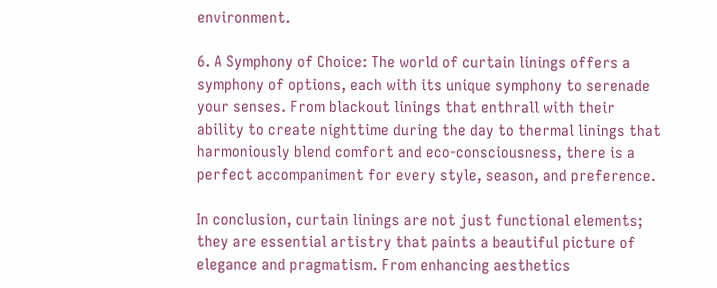environment.

6. A Symphony of Choice: The world of curtain linings offers a symphony of options, each with its unique symphony to serenade your senses. From blackout linings that enthrall with their ability to create nighttime during the day to thermal linings that harmoniously blend comfort and eco-consciousness, there is a perfect accompaniment for every style, season, and preference.

In conclusion, curtain linings are not just functional elements; they are essential artistry that paints a beautiful picture of elegance and pragmatism. From enhancing aesthetics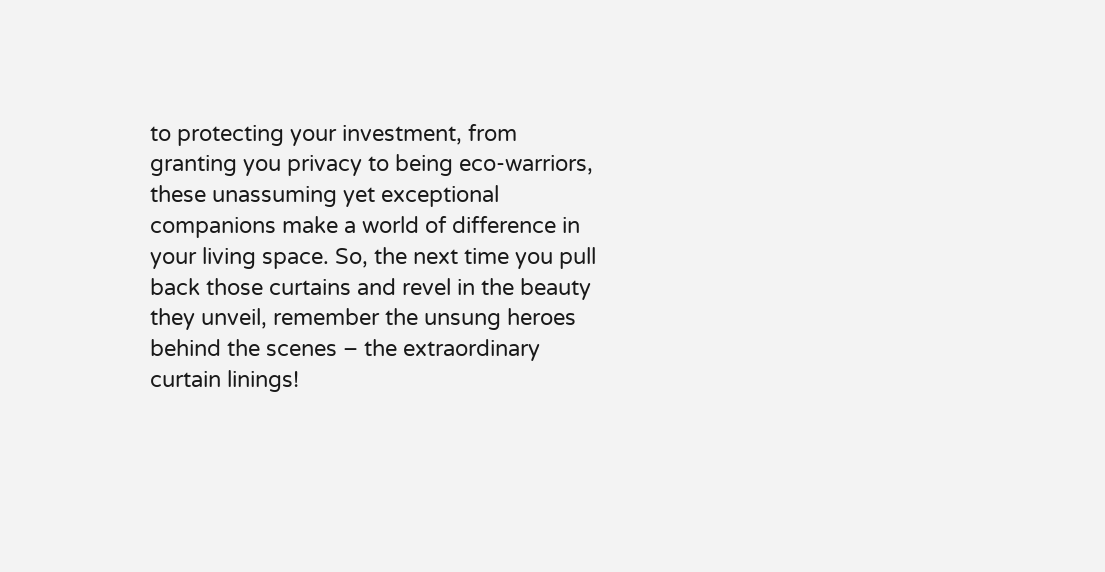to protecting your investment, from granting you privacy to being eco-warriors, these unassuming yet exceptional companions make a world of difference in your living space. So, the next time you pull back those curtains and revel in the beauty they unveil, remember the unsung heroes behind the scenes – the extraordinary curtain linings!